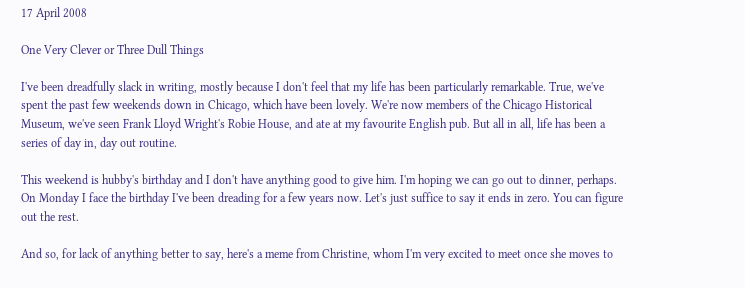17 April 2008

One Very Clever or Three Dull Things

I've been dreadfully slack in writing, mostly because I don't feel that my life has been particularly remarkable. True, we've spent the past few weekends down in Chicago, which have been lovely. We're now members of the Chicago Historical Museum, we've seen Frank Lloyd Wright's Robie House, and ate at my favourite English pub. But all in all, life has been a series of day in, day out routine.

This weekend is hubby's birthday and I don't have anything good to give him. I'm hoping we can go out to dinner, perhaps. On Monday I face the birthday I've been dreading for a few years now. Let's just suffice to say it ends in zero. You can figure out the rest.

And so, for lack of anything better to say, here's a meme from Christine, whom I'm very excited to meet once she moves to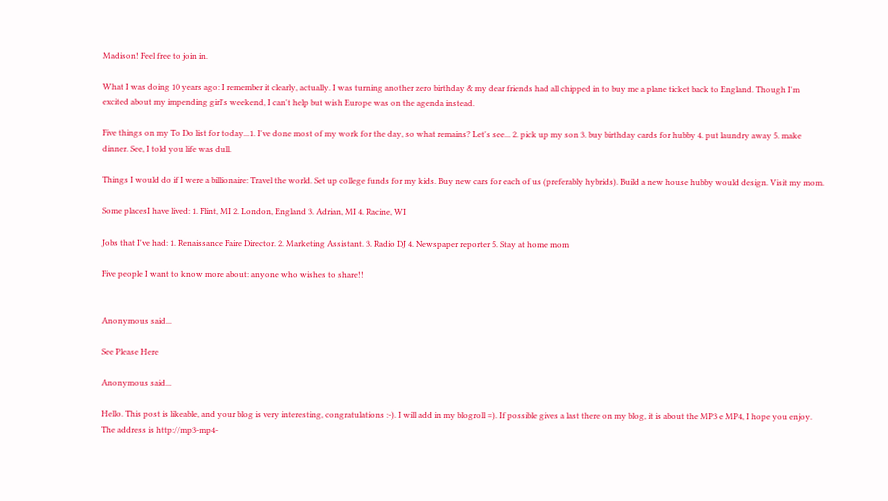Madison! Feel free to join in.

What I was doing 10 years ago: I remember it clearly, actually. I was turning another zero birthday & my dear friends had all chipped in to buy me a plane ticket back to England. Though I'm excited about my impending girl's weekend, I can't help but wish Europe was on the agenda instead.

Five things on my To Do list for today...1. I've done most of my work for the day, so what remains? Let's see... 2. pick up my son 3. buy birthday cards for hubby 4. put laundry away 5. make dinner. See, I told you life was dull.

Things I would do if I were a billionaire: Travel the world. Set up college funds for my kids. Buy new cars for each of us (preferably hybrids). Build a new house hubby would design. Visit my mom.

Some placesI have lived: 1. Flint, MI 2. London, England 3. Adrian, MI 4. Racine, WI

Jobs that I've had: 1. Renaissance Faire Director. 2. Marketing Assistant. 3. Radio DJ 4. Newspaper reporter 5. Stay at home mom

Five people I want to know more about: anyone who wishes to share!!


Anonymous said...

See Please Here

Anonymous said...

Hello. This post is likeable, and your blog is very interesting, congratulations :-). I will add in my blogroll =). If possible gives a last there on my blog, it is about the MP3 e MP4, I hope you enjoy. The address is http://mp3-mp4-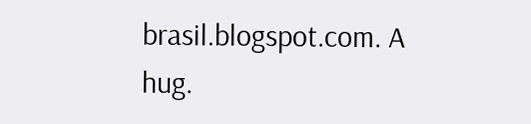brasil.blogspot.com. A hug.